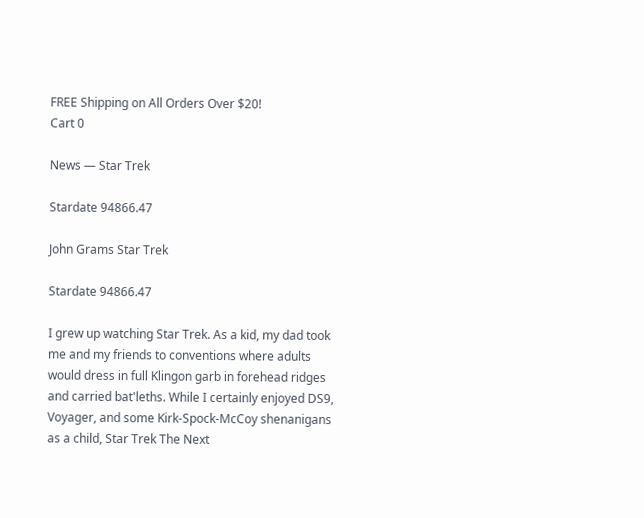FREE Shipping on All Orders Over $20!
Cart 0

News — Star Trek

Stardate 94866.47

John Grams Star Trek

Stardate 94866.47

I grew up watching Star Trek. As a kid, my dad took me and my friends to conventions where adults would dress in full Klingon garb in forehead ridges and carried bat'leths. While I certainly enjoyed DS9, Voyager, and some Kirk-Spock-McCoy shenanigans as a child, Star Trek The Next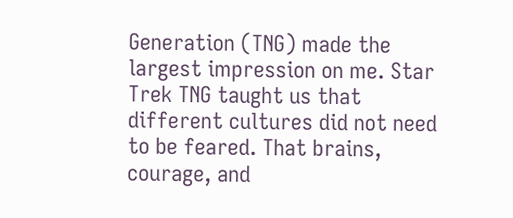Generation (TNG) made the largest impression on me. Star Trek TNG taught us that different cultures did not need to be feared. That brains, courage, and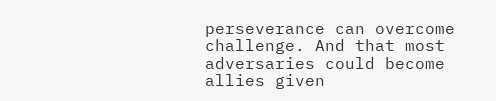perseverance can overcome challenge. And that most adversaries could become allies given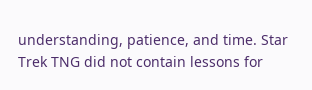understanding, patience, and time. Star Trek TNG did not contain lessons for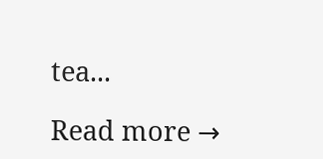tea...

Read more →